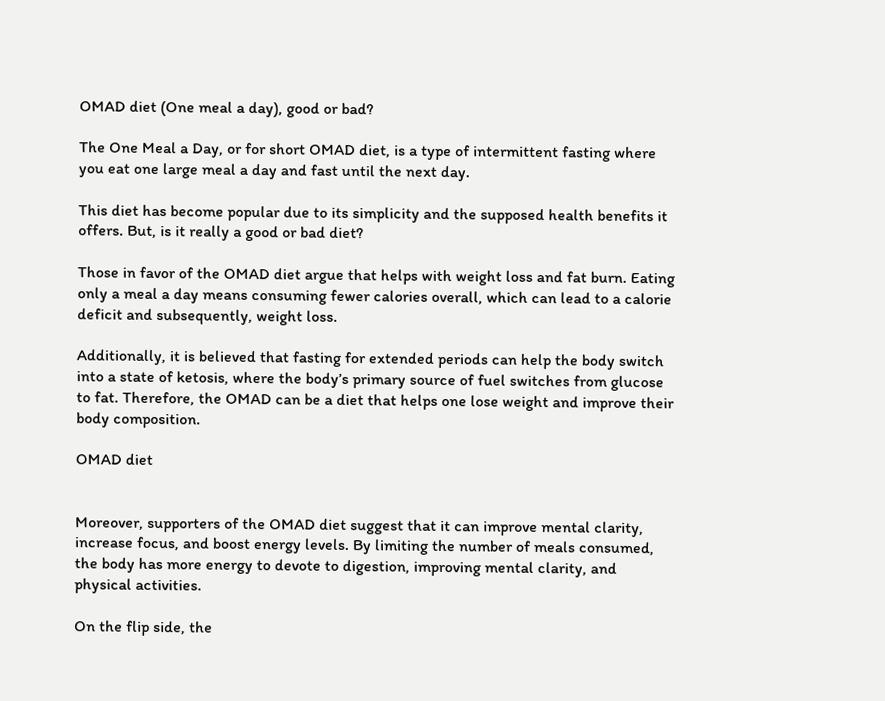OMAD diet (One meal a day), good or bad?

The One Meal a Day, or for short OMAD diet, is a type of intermittent fasting where you eat one large meal a day and fast until the next day.

This diet has become popular due to its simplicity and the supposed health benefits it offers. But, is it really a good or bad diet?

Those in favor of the OMAD diet argue that helps with weight loss and fat burn. Eating only a meal a day means consuming fewer calories overall, which can lead to a calorie deficit and subsequently, weight loss.

Additionally, it is believed that fasting for extended periods can help the body switch into a state of ketosis, where the body’s primary source of fuel switches from glucose to fat. Therefore, the OMAD can be a diet that helps one lose weight and improve their body composition.

OMAD diet


Moreover, supporters of the OMAD diet suggest that it can improve mental clarity, increase focus, and boost energy levels. By limiting the number of meals consumed, the body has more energy to devote to digestion, improving mental clarity, and physical activities.

On the flip side, the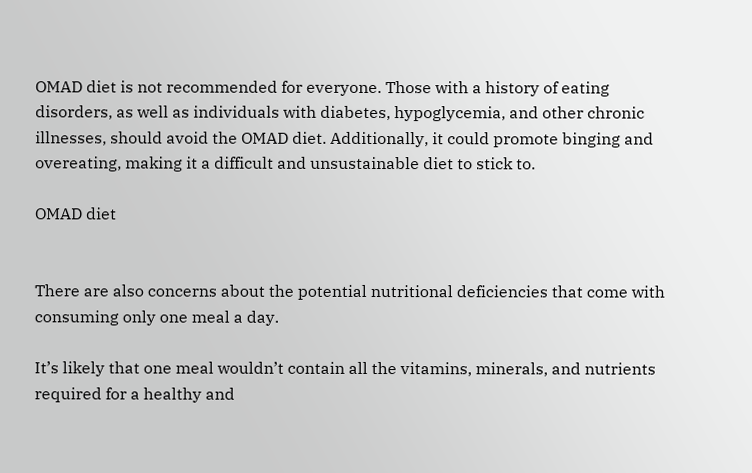OMAD diet is not recommended for everyone. Those with a history of eating disorders, as well as individuals with diabetes, hypoglycemia, and other chronic illnesses, should avoid the OMAD diet. Additionally, it could promote binging and overeating, making it a difficult and unsustainable diet to stick to.

OMAD diet


There are also concerns about the potential nutritional deficiencies that come with consuming only one meal a day.

It’s likely that one meal wouldn’t contain all the vitamins, minerals, and nutrients required for a healthy and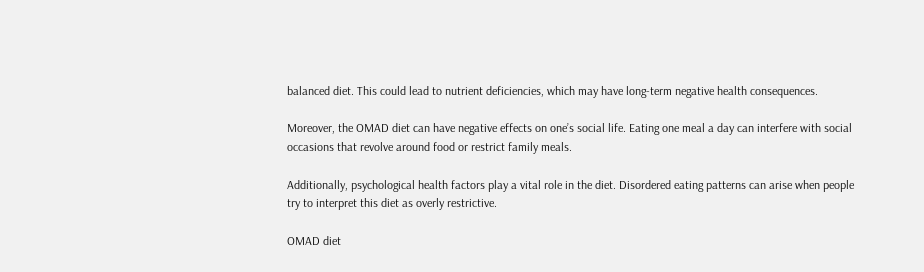balanced diet. This could lead to nutrient deficiencies, which may have long-term negative health consequences.

Moreover, the OMAD diet can have negative effects on one’s social life. Eating one meal a day can interfere with social occasions that revolve around food or restrict family meals.

Additionally, psychological health factors play a vital role in the diet. Disordered eating patterns can arise when people try to interpret this diet as overly restrictive.

OMAD diet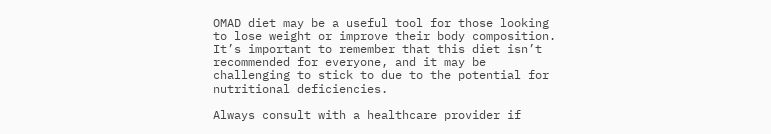OMAD diet may be a useful tool for those looking to lose weight or improve their body composition. It’s important to remember that this diet isn’t recommended for everyone, and it may be challenging to stick to due to the potential for nutritional deficiencies.

Always consult with a healthcare provider if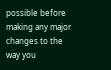possible before making any major changes to the way you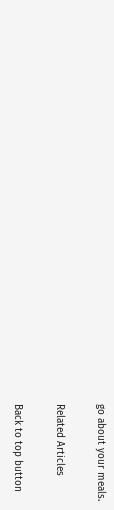go about your meals.

Related Articles

Back to top button